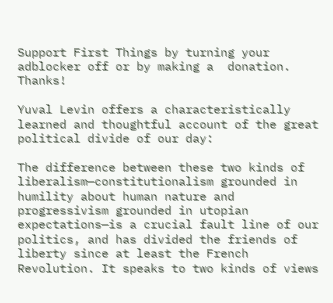Support First Things by turning your adblocker off or by making a  donation. Thanks!

Yuval Levin offers a characteristically learned and thoughtful account of the great political divide of our day:

The difference between these two kinds of liberalism—constitutionalism grounded in humility about human nature and progressivism grounded in utopian expectations—is a crucial fault line of our politics, and has divided the friends of liberty since at least the French Revolution. It speaks to two kinds of views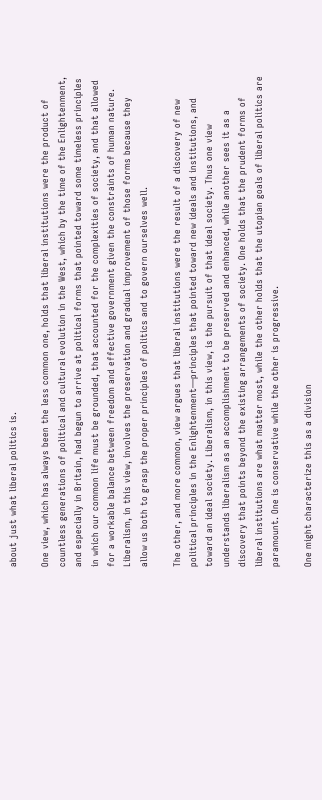about just what liberal politics is.

One view, which has always been the less common one, holds that liberal institutions were the product of countless generations of political and cultural evolution in the West, which by the time of the Enlightenment, and especially in Britain, had begun to arrive at political forms that pointed toward some timeless principles in which our common life must be grounded, that accounted for the complexities of society, and that allowed for a workable balance between freedom and effective government given the constraints of human nature. Liberalism, in this view, involves the preservation and gradual improvement of those forms because they allow us both to grasp the proper principles of politics and to govern ourselves well.

The other, and more common, view argues that liberal institutions were the result of a discovery of new political principles in the Enlightenment—principles that pointed toward new ideals and institutions, and toward an ideal society. Liberalism, in this view, is the pursuit of that ideal society. Thus one view understands liberalism as an accomplishment to be preserved and enhanced, while another sees it as a discovery that points beyond the existing arrangements of society. One holds that the prudent forms of liberal institutions are what matter most, while the other holds that the utopian goals of liberal politics are paramount. One is conservative while the other is progressive.

One might characterize this as a division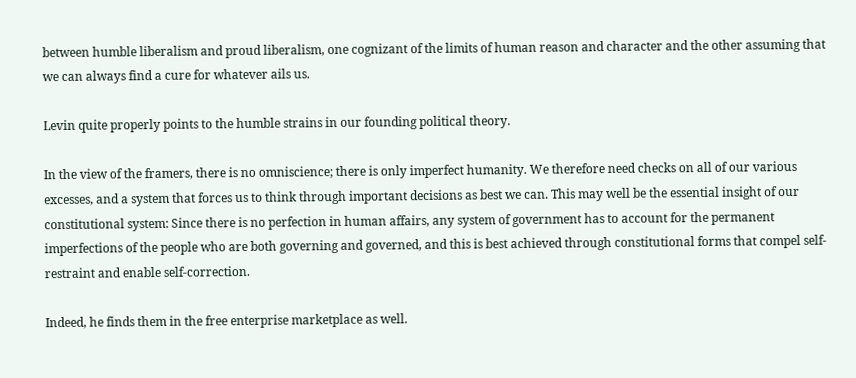between humble liberalism and proud liberalism, one cognizant of the limits of human reason and character and the other assuming that we can always find a cure for whatever ails us.

Levin quite properly points to the humble strains in our founding political theory.

In the view of the framers, there is no omniscience; there is only imperfect humanity. We therefore need checks on all of our various excesses, and a system that forces us to think through important decisions as best we can. This may well be the essential insight of our constitutional system: Since there is no perfection in human affairs, any system of government has to account for the permanent imperfections of the people who are both governing and governed, and this is best achieved through constitutional forms that compel self-restraint and enable self-correction.

Indeed, he finds them in the free enterprise marketplace as well.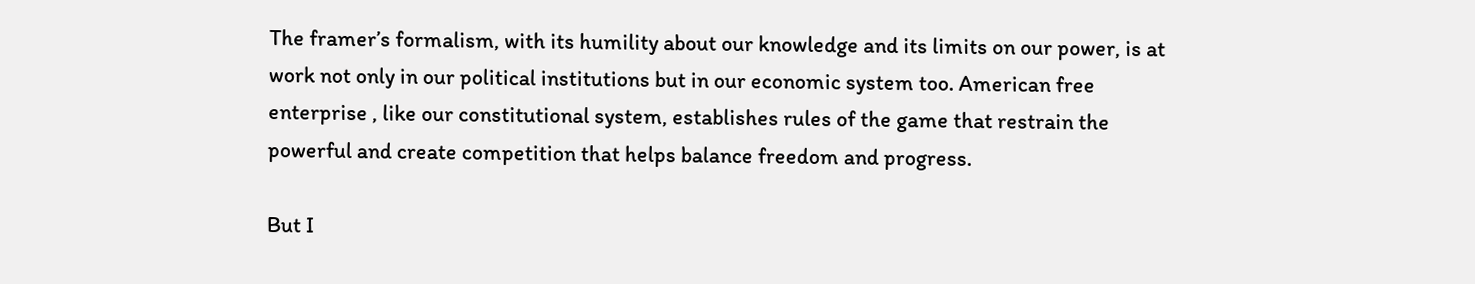The framer’s formalism, with its humility about our knowledge and its limits on our power, is at work not only in our political institutions but in our economic system too. American free enterprise , like our constitutional system, establishes rules of the game that restrain the powerful and create competition that helps balance freedom and progress.

But I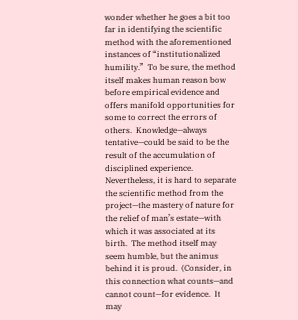wonder whether he goes a bit too far in identifying the scientific method with the aforementioned instances of “institutionalized humility.”  To be sure, the method itself makes human reason bow before empirical evidence and offers manifold opportunities for some to correct the errors of others.  Knowledge—always tentative—could be said to be the result of the accumulation of disciplined experience.  Nevertheless, it is hard to separate the scientific method from the project—the mastery of nature for the relief of man’s estate—with which it was associated at its birth.  The method itself may seem humble, but the animus behind it is proud.  (Consider, in this connection what counts—and cannot count—for evidence.  It may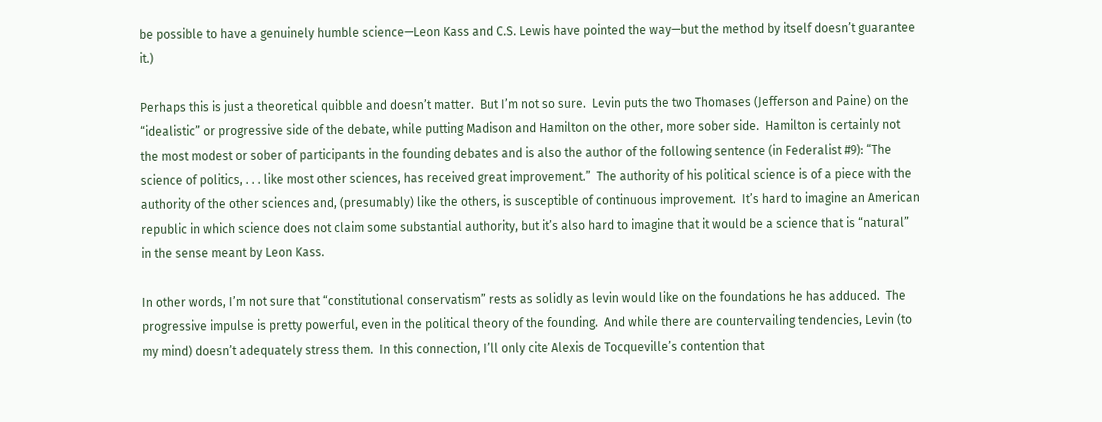be possible to have a genuinely humble science—Leon Kass and C.S. Lewis have pointed the way—but the method by itself doesn’t guarantee it.)

Perhaps this is just a theoretical quibble and doesn’t matter.  But I’m not so sure.  Levin puts the two Thomases (Jefferson and Paine) on the “idealistic” or progressive side of the debate, while putting Madison and Hamilton on the other, more sober side.  Hamilton is certainly not the most modest or sober of participants in the founding debates and is also the author of the following sentence (in Federalist #9): “The science of politics, . . . like most other sciences, has received great improvement.”  The authority of his political science is of a piece with the authority of the other sciences and, (presumably) like the others, is susceptible of continuous improvement.  It’s hard to imagine an American republic in which science does not claim some substantial authority, but it’s also hard to imagine that it would be a science that is “natural” in the sense meant by Leon Kass.

In other words, I’m not sure that “constitutional conservatism” rests as solidly as levin would like on the foundations he has adduced.  The progressive impulse is pretty powerful, even in the political theory of the founding.  And while there are countervailing tendencies, Levin (to my mind) doesn’t adequately stress them.  In this connection, I’ll only cite Alexis de Tocqueville’s contention that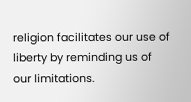religion facilitates our use of liberty by reminding us of our limitations.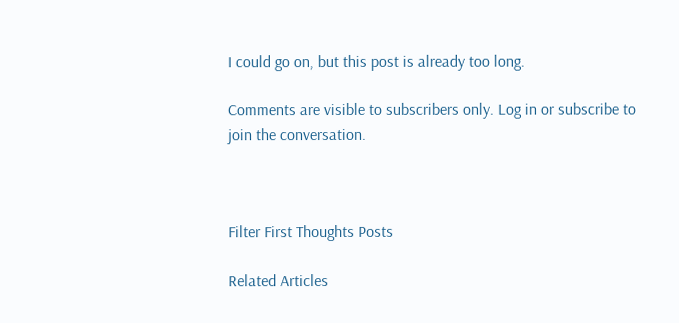I could go on, but this post is already too long.

Comments are visible to subscribers only. Log in or subscribe to join the conversation.



Filter First Thoughts Posts

Related Articles